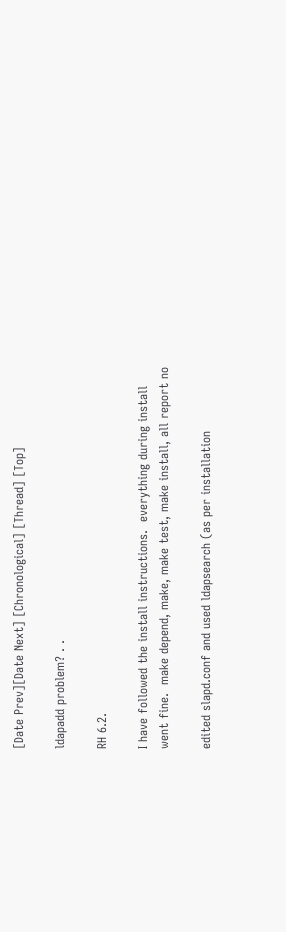[Date Prev][Date Next] [Chronological] [Thread] [Top]

ldapadd problem? . .

RH 6.2.

I have followed the install instructions.  everything during install
went fine.  make depend, make, make test, make install, all report no

edited slapd.conf and used ldapsearch (as per installation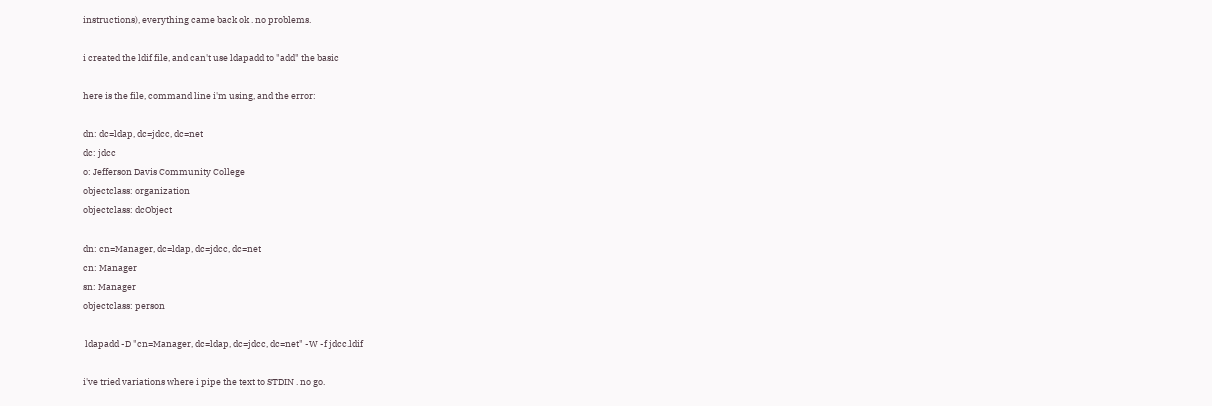instructions), everything came back ok . no problems.

i created the ldif file, and can't use ldapadd to "add" the basic

here is the file, command line i'm using, and the error:

dn: dc=ldap, dc=jdcc, dc=net
dc: jdcc
o: Jefferson Davis Community College
objectclass: organization
objectclass: dcObject

dn: cn=Manager, dc=ldap, dc=jdcc, dc=net
cn: Manager
sn: Manager
objectclass: person

 ldapadd -D "cn=Manager, dc=ldap, dc=jdcc, dc=net" -W -f jdcc.ldif

i've tried variations where i pipe the text to STDIN . no go.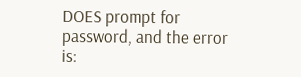DOES prompt for password, and the error is: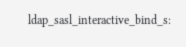ldap_sasl_interactive_bind_s: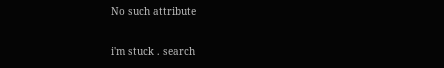No such attribute

i'm stuck . search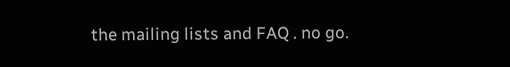the mailing lists and FAQ . no go.